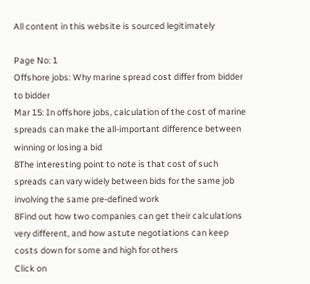All content in this website is sourced legitimately

Page No: 1
Offshore jobs: Why marine spread cost differ from bidder to bidder
Mar 15: In offshore jobs, calculation of the cost of marine spreads can make the all-important difference between winning or losing a bid
8The interesting point to note is that cost of such spreads can vary widely between bids for the same job involving the same pre-defined work
8Find out how two companies can get their calculations very different, and how astute negotiations can keep costs down for some and high for others
Click on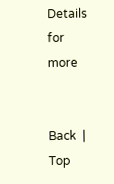Details for more


Back  |  Top